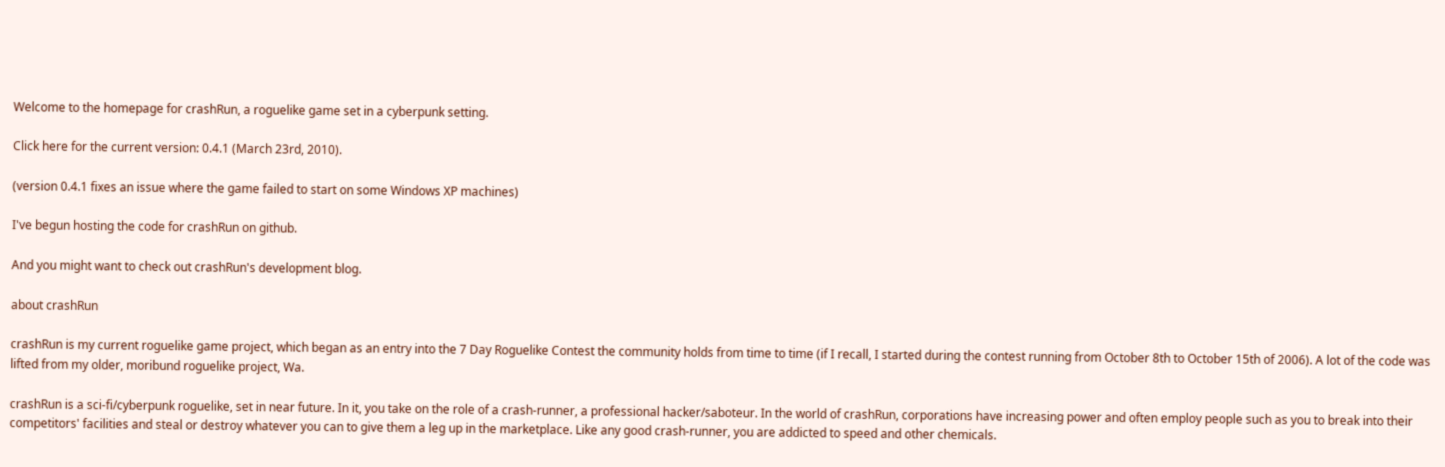Welcome to the homepage for crashRun, a roguelike game set in a cyberpunk setting.

Click here for the current version: 0.4.1 (March 23rd, 2010).

(version 0.4.1 fixes an issue where the game failed to start on some Windows XP machines)

I've begun hosting the code for crashRun on github.

And you might want to check out crashRun's development blog.

about crashRun

crashRun is my current roguelike game project, which began as an entry into the 7 Day Roguelike Contest the community holds from time to time (if I recall, I started during the contest running from October 8th to October 15th of 2006). A lot of the code was lifted from my older, moribund roguelike project, Wa.

crashRun is a sci-fi/cyberpunk roguelike, set in near future. In it, you take on the role of a crash-runner, a professional hacker/saboteur. In the world of crashRun, corporations have increasing power and often employ people such as you to break into their competitors' facilities and steal or destroy whatever you can to give them a leg up in the marketplace. Like any good crash-runner, you are addicted to speed and other chemicals.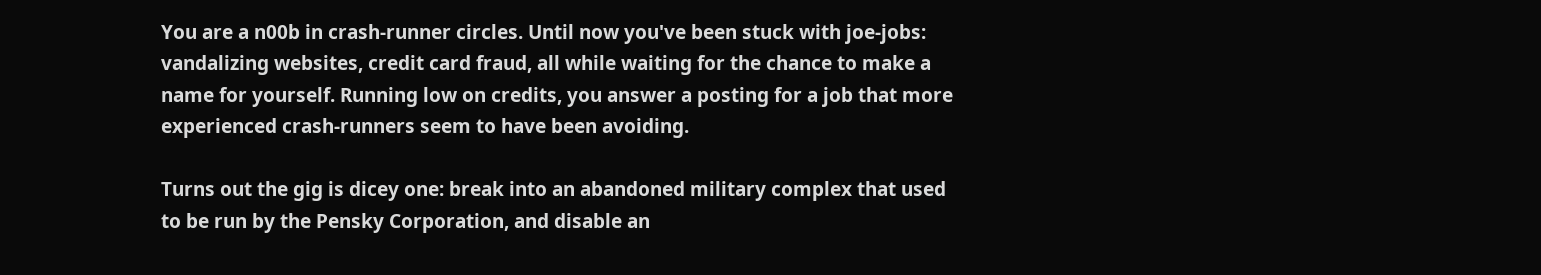You are a n00b in crash-runner circles. Until now you've been stuck with joe-jobs: vandalizing websites, credit card fraud, all while waiting for the chance to make a name for yourself. Running low on credits, you answer a posting for a job that more experienced crash-runners seem to have been avoiding.

Turns out the gig is dicey one: break into an abandoned military complex that used to be run by the Pensky Corporation, and disable an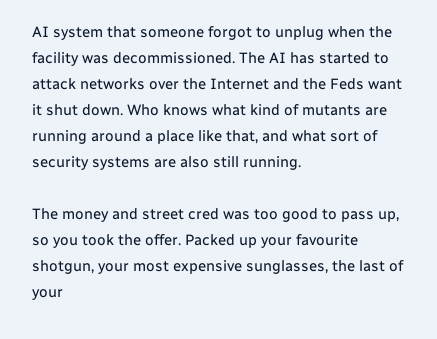AI system that someone forgot to unplug when the facility was decommissioned. The AI has started to attack networks over the Internet and the Feds want it shut down. Who knows what kind of mutants are running around a place like that, and what sort of security systems are also still running.

The money and street cred was too good to pass up, so you took the offer. Packed up your favourite shotgun, your most expensive sunglasses, the last of your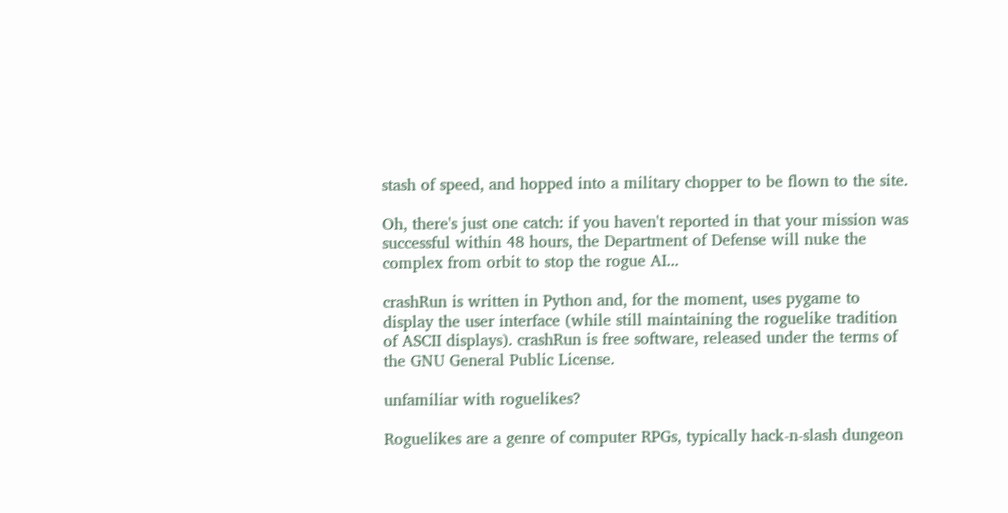stash of speed, and hopped into a military chopper to be flown to the site.

Oh, there's just one catch: if you haven't reported in that your mission was successful within 48 hours, the Department of Defense will nuke the complex from orbit to stop the rogue AI...

crashRun is written in Python and, for the moment, uses pygame to display the user interface (while still maintaining the roguelike tradition of ASCII displays). crashRun is free software, released under the terms of the GNU General Public License.

unfamiliar with roguelikes?

Roguelikes are a genre of computer RPGs, typically hack-n-slash dungeon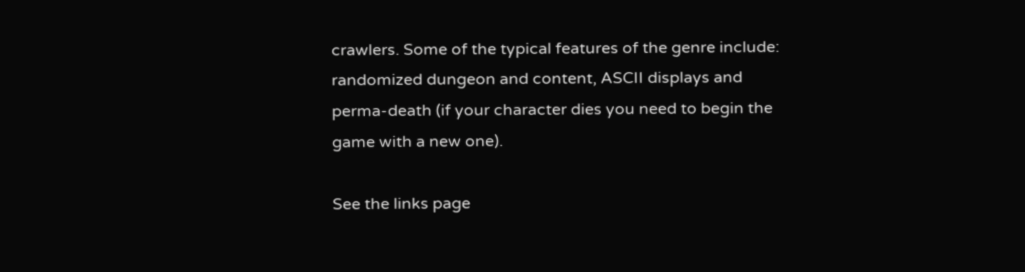crawlers. Some of the typical features of the genre include: randomized dungeon and content, ASCII displays and perma-death (if your character dies you need to begin the game with a new one).

See the links page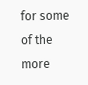for some of the more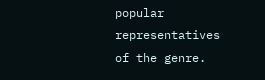popular representatives of the genre.